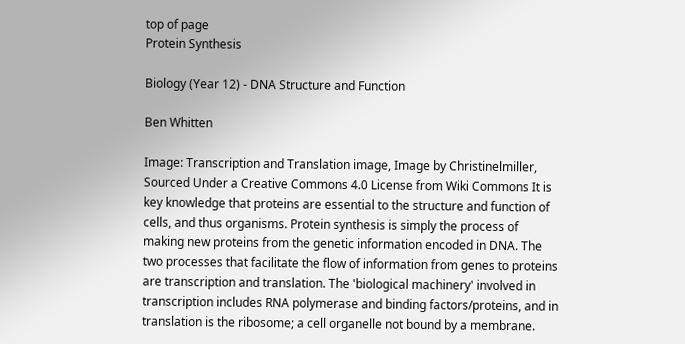top of page
Protein Synthesis

Biology (Year 12) - DNA Structure and Function

Ben Whitten

Image: Transcription and Translation image, Image by Christinelmiller, Sourced Under a Creative Commons 4.0 License from Wiki Commons It is key knowledge that proteins are essential to the structure and function of cells, and thus organisms. Protein synthesis is simply the process of making new proteins from the genetic information encoded in DNA. The two processes that facilitate the flow of information from genes to proteins are transcription and translation. The 'biological machinery' involved in transcription includes RNA polymerase and binding factors/proteins, and in translation is the ribosome; a cell organelle not bound by a membrane.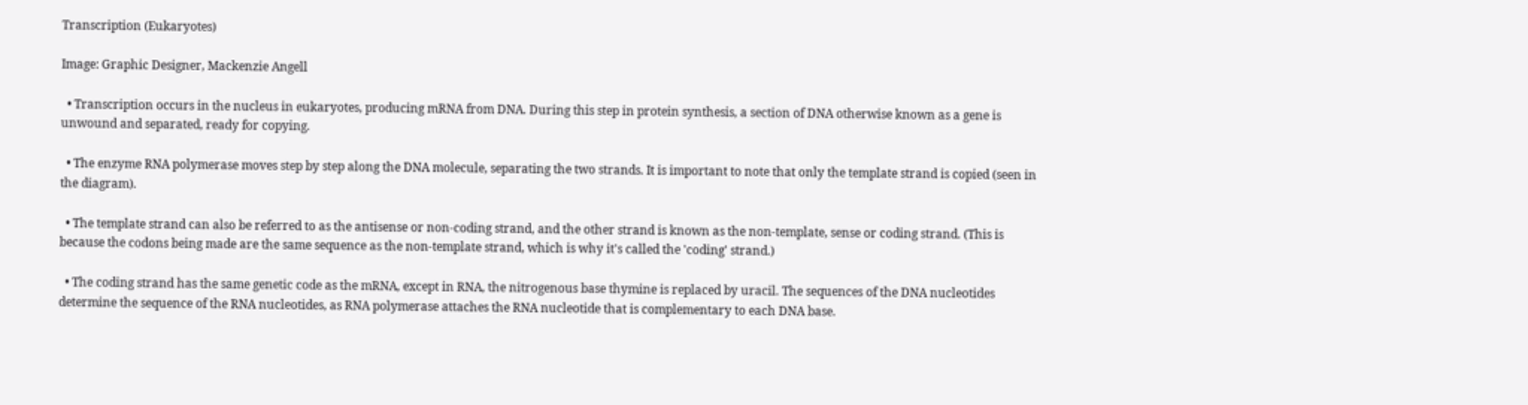Transcription (Eukaryotes)

Image: Graphic Designer, Mackenzie Angell

  • Transcription occurs in the nucleus in eukaryotes, producing mRNA from DNA. During this step in protein synthesis, a section of DNA otherwise known as a gene is unwound and separated, ready for copying.

  • The enzyme RNA polymerase moves step by step along the DNA molecule, separating the two strands. It is important to note that only the template strand is copied (seen in the diagram).

  • The template strand can also be referred to as the antisense or non-coding strand, and the other strand is known as the non-template, sense or coding strand. (This is because the codons being made are the same sequence as the non-template strand, which is why it's called the 'coding' strand.)

  • The coding strand has the same genetic code as the mRNA, except in RNA, the nitrogenous base thymine is replaced by uracil. The sequences of the DNA nucleotides determine the sequence of the RNA nucleotides, as RNA polymerase attaches the RNA nucleotide that is complementary to each DNA base.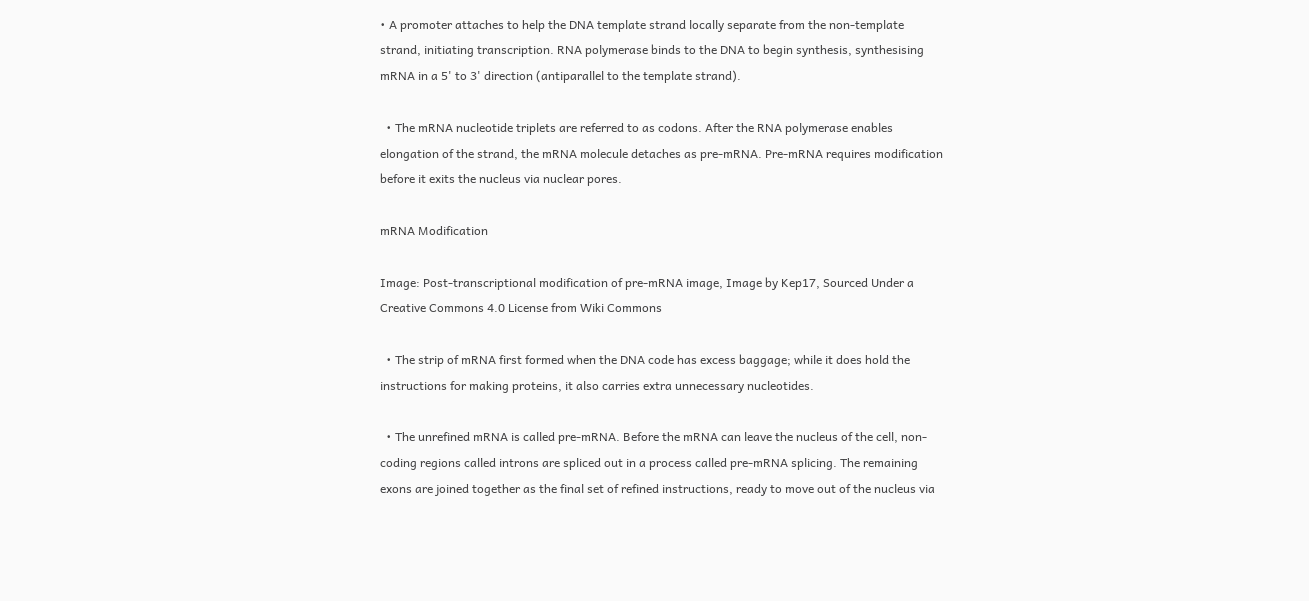• A promoter attaches to help the DNA template strand locally separate from the non-template strand, initiating transcription. RNA polymerase binds to the DNA to begin synthesis, synthesising mRNA in a 5' to 3' direction (antiparallel to the template strand).

  • The mRNA nucleotide triplets are referred to as codons. After the RNA polymerase enables elongation of the strand, the mRNA molecule detaches as pre-mRNA. Pre-mRNA requires modification before it exits the nucleus via nuclear pores.

mRNA Modification

Image: Post-transcriptional modification of pre-mRNA image, Image by Kep17, Sourced Under a Creative Commons 4.0 License from Wiki Commons

  • The strip of mRNA first formed when the DNA code has excess baggage; while it does hold the instructions for making proteins, it also carries extra unnecessary nucleotides.

  • The unrefined mRNA is called pre-mRNA. Before the mRNA can leave the nucleus of the cell, non-coding regions called introns are spliced out in a process called pre-mRNA splicing. The remaining exons are joined together as the final set of refined instructions, ready to move out of the nucleus via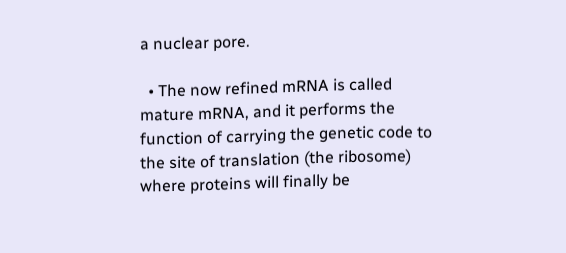a nuclear pore.

  • The now refined mRNA is called mature mRNA, and it performs the function of carrying the genetic code to the site of translation (the ribosome) where proteins will finally be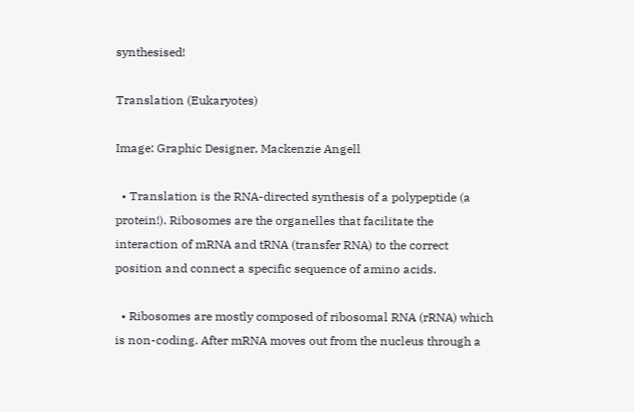synthesised!

Translation (Eukaryotes)

Image: Graphic Designer, Mackenzie Angell

  • Translation is the RNA-directed synthesis of a polypeptide (a protein!). Ribosomes are the organelles that facilitate the interaction of mRNA and tRNA (transfer RNA) to the correct position and connect a specific sequence of amino acids.

  • Ribosomes are mostly composed of ribosomal RNA (rRNA) which is non-coding. After mRNA moves out from the nucleus through a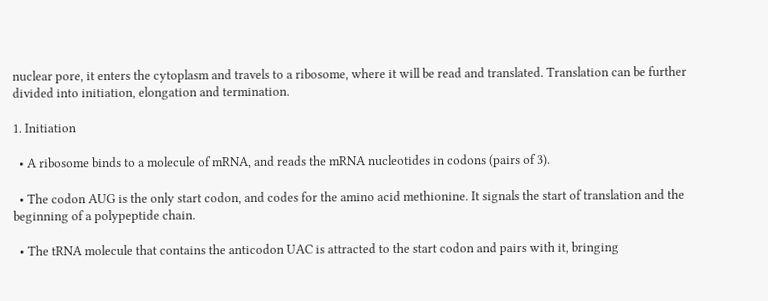nuclear pore, it enters the cytoplasm and travels to a ribosome, where it will be read and translated. Translation can be further divided into initiation, elongation and termination.

1. Initiation

  • A ribosome binds to a molecule of mRNA, and reads the mRNA nucleotides in codons (pairs of 3).

  • The codon AUG is the only start codon, and codes for the amino acid methionine. It signals the start of translation and the beginning of a polypeptide chain.

  • The tRNA molecule that contains the anticodon UAC is attracted to the start codon and pairs with it, bringing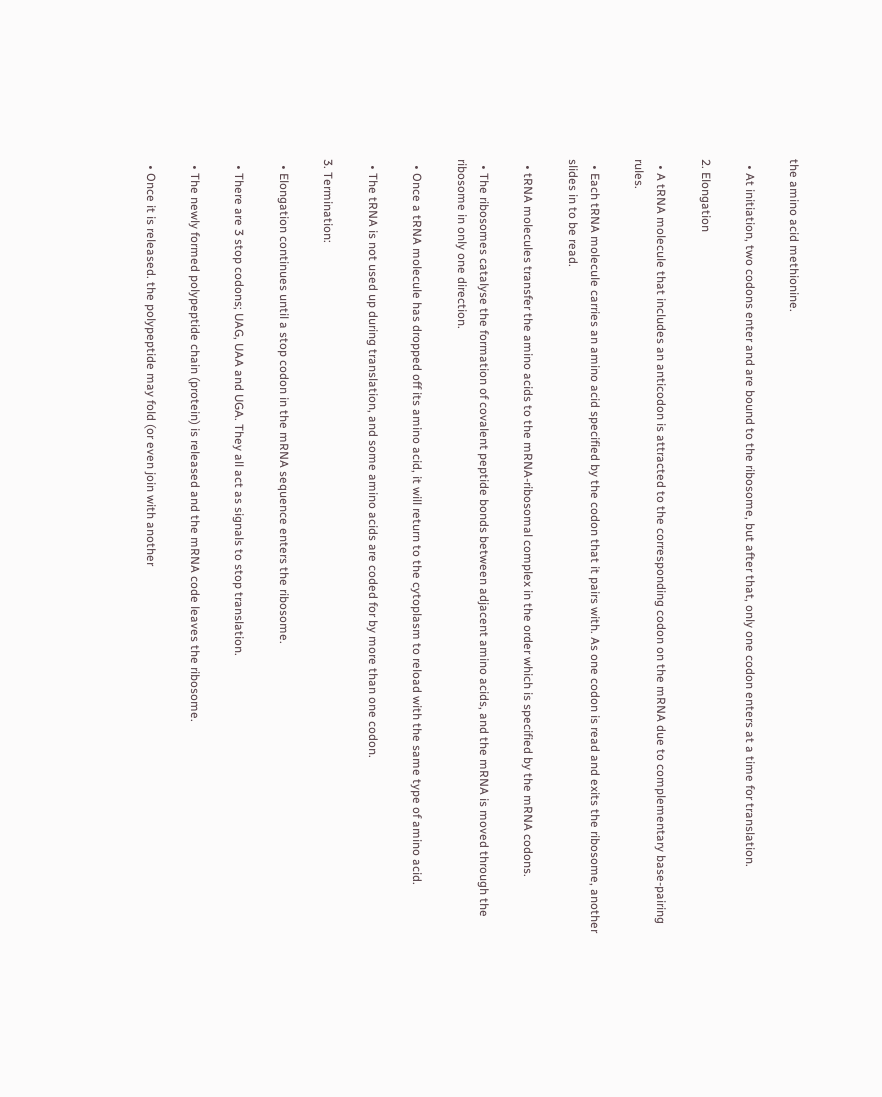the amino acid methionine.

  • At initiation, two codons enter and are bound to the ribosome, but after that, only one codon enters at a time for translation.

2. Elongation

  • A tRNA molecule that includes an anticodon is attracted to the corresponding codon on the mRNA due to complementary base-pairing rules.

  • Each tRNA molecule carries an amino acid specified by the codon that it pairs with. As one codon is read and exits the ribosome, another slides in to be read.

  • tRNA molecules transfer the amino acids to the mRNA-ribosomal complex in the order which is specified by the mRNA codons.

  • The ribosomes catalyse the formation of covalent peptide bonds between adjacent amino acids, and the mRNA is moved through the ribosome in only one direction.

  • Once a tRNA molecule has dropped off its amino acid, it will return to the cytoplasm to reload with the same type of amino acid.

  • The tRNA is not used up during translation, and some amino acids are coded for by more than one codon.

3. Termination:

  • Elongation continues until a stop codon in the mRNA sequence enters the ribosome.

  • There are 3 stop codons; UAG, UAA and UGA. They all act as signals to stop translation.

  • The newly formed polypeptide chain (protein) is released and the mRNA code leaves the ribosome.

  • Once it is released. the polypeptide may fold (or even join with another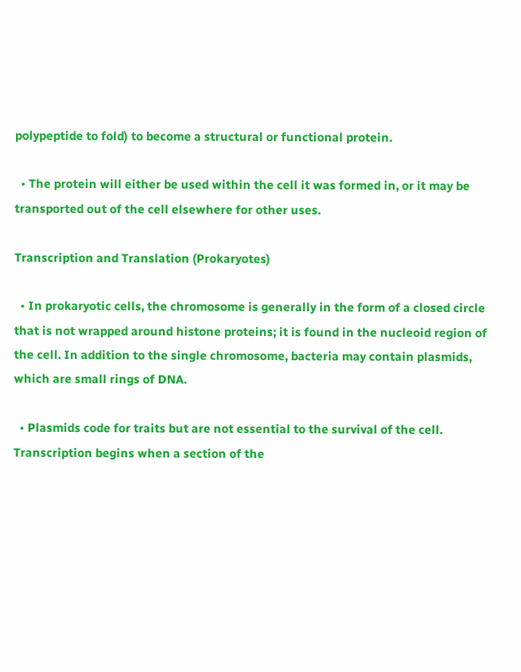polypeptide to fold) to become a structural or functional protein.

  • The protein will either be used within the cell it was formed in, or it may be transported out of the cell elsewhere for other uses.

Transcription and Translation (Prokaryotes)

  • In prokaryotic cells, the chromosome is generally in the form of a closed circle that is not wrapped around histone proteins; it is found in the nucleoid region of the cell. In addition to the single chromosome, bacteria may contain plasmids, which are small rings of DNA.

  • Plasmids code for traits but are not essential to the survival of the cell. Transcription begins when a section of the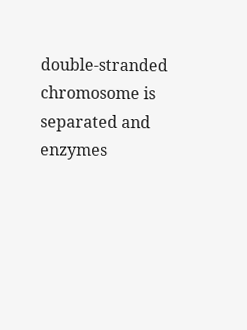double-stranded chromosome is separated and enzymes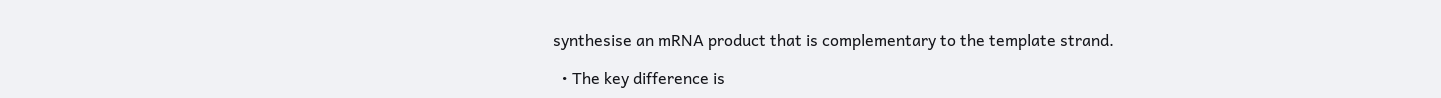synthesise an mRNA product that is complementary to the template strand.

  • The key difference is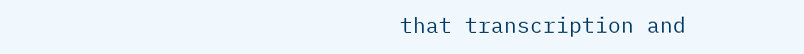that transcription and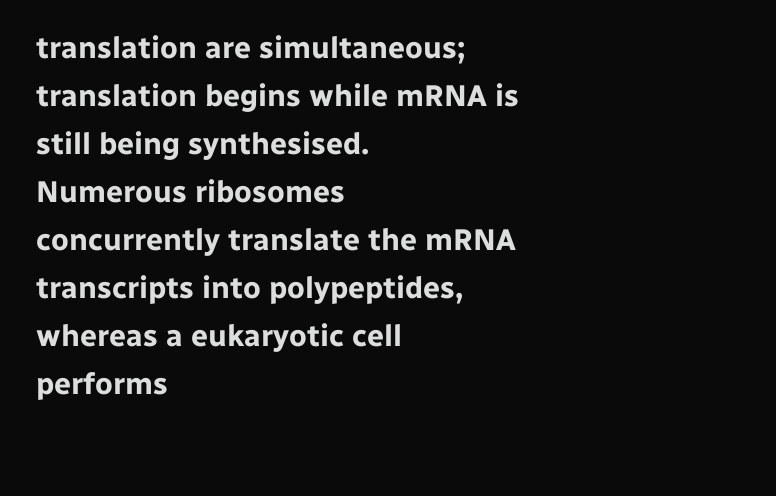translation are simultaneous; translation begins while mRNA is still being synthesised. Numerous ribosomes concurrently translate the mRNA transcripts into polypeptides, whereas a eukaryotic cell performs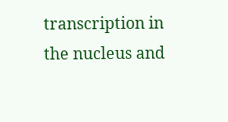transcription in the nucleus and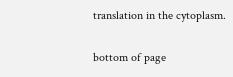translation in the cytoplasm.

bottom of page